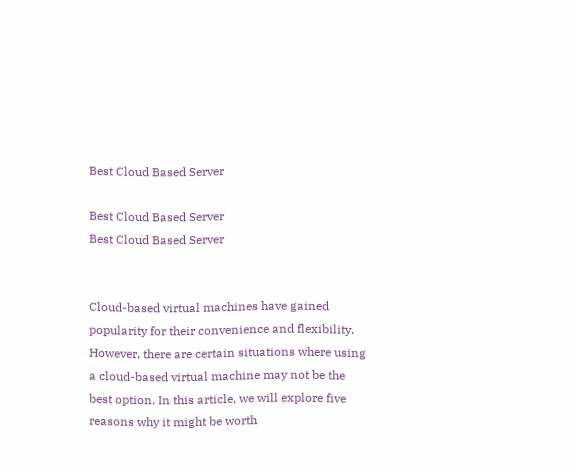Best Cloud Based Server

Best Cloud Based Server
Best Cloud Based Server


Cloud-based virtual machines have gained popularity for their convenience and flexibility. However, there are certain situations where using a cloud-based virtual machine may not be the best option. In this article, we will explore five reasons why it might be worth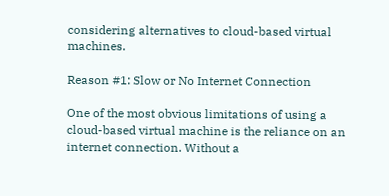considering alternatives to cloud-based virtual machines.

Reason #1: Slow or No Internet Connection

One of the most obvious limitations of using a cloud-based virtual machine is the reliance on an internet connection. Without a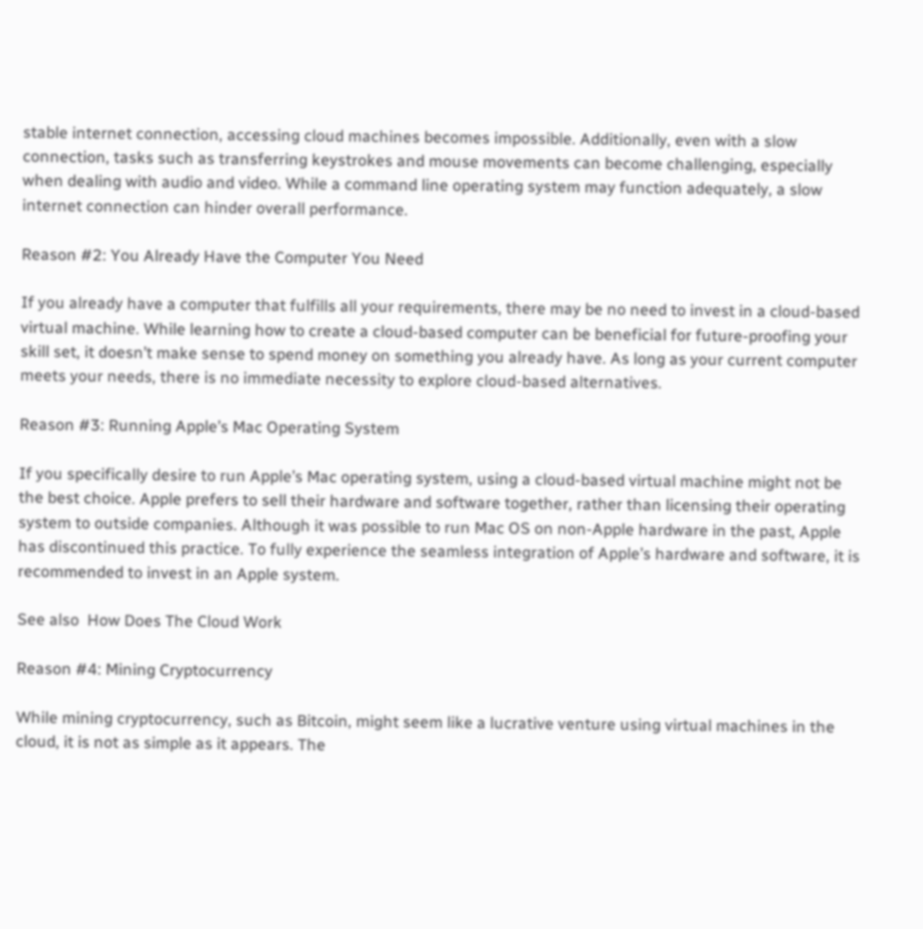stable internet connection, accessing cloud machines becomes impossible. Additionally, even with a slow connection, tasks such as transferring keystrokes and mouse movements can become challenging, especially when dealing with audio and video. While a command line operating system may function adequately, a slow internet connection can hinder overall performance.

Reason #2: You Already Have the Computer You Need

If you already have a computer that fulfills all your requirements, there may be no need to invest in a cloud-based virtual machine. While learning how to create a cloud-based computer can be beneficial for future-proofing your skill set, it doesn’t make sense to spend money on something you already have. As long as your current computer meets your needs, there is no immediate necessity to explore cloud-based alternatives.

Reason #3: Running Apple’s Mac Operating System

If you specifically desire to run Apple’s Mac operating system, using a cloud-based virtual machine might not be the best choice. Apple prefers to sell their hardware and software together, rather than licensing their operating system to outside companies. Although it was possible to run Mac OS on non-Apple hardware in the past, Apple has discontinued this practice. To fully experience the seamless integration of Apple’s hardware and software, it is recommended to invest in an Apple system.

See also  How Does The Cloud Work

Reason #4: Mining Cryptocurrency

While mining cryptocurrency, such as Bitcoin, might seem like a lucrative venture using virtual machines in the cloud, it is not as simple as it appears. The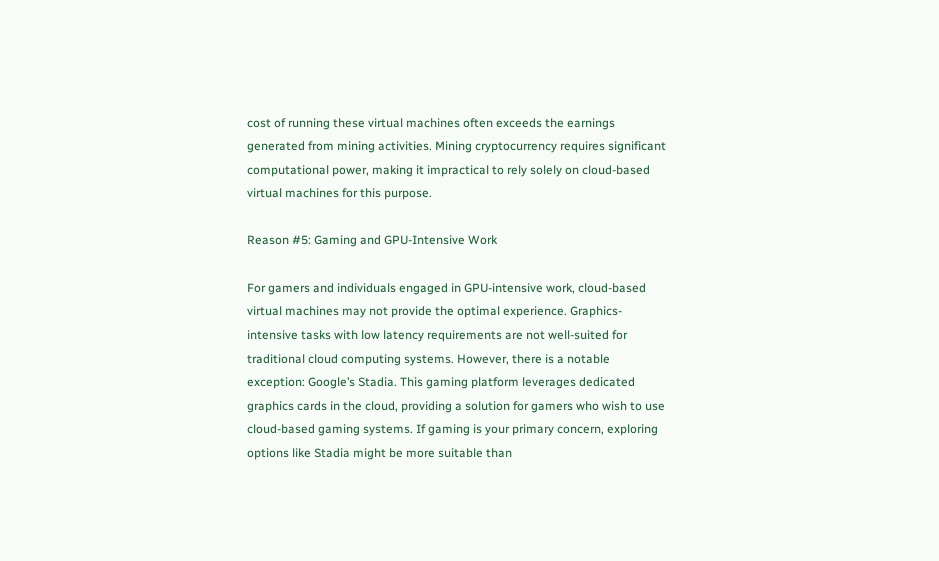cost of running these virtual machines often exceeds the earnings generated from mining activities. Mining cryptocurrency requires significant computational power, making it impractical to rely solely on cloud-based virtual machines for this purpose.

Reason #5: Gaming and GPU-Intensive Work

For gamers and individuals engaged in GPU-intensive work, cloud-based virtual machines may not provide the optimal experience. Graphics-intensive tasks with low latency requirements are not well-suited for traditional cloud computing systems. However, there is a notable exception: Google’s Stadia. This gaming platform leverages dedicated graphics cards in the cloud, providing a solution for gamers who wish to use cloud-based gaming systems. If gaming is your primary concern, exploring options like Stadia might be more suitable than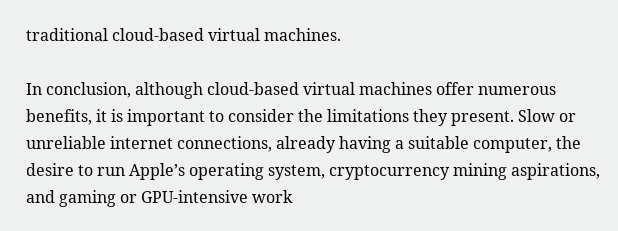traditional cloud-based virtual machines.

In conclusion, although cloud-based virtual machines offer numerous benefits, it is important to consider the limitations they present. Slow or unreliable internet connections, already having a suitable computer, the desire to run Apple’s operating system, cryptocurrency mining aspirations, and gaming or GPU-intensive work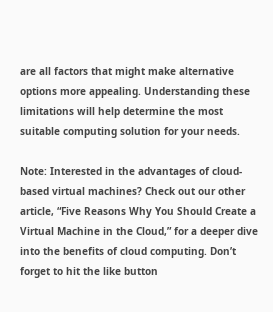are all factors that might make alternative options more appealing. Understanding these limitations will help determine the most suitable computing solution for your needs.

Note: Interested in the advantages of cloud-based virtual machines? Check out our other article, “Five Reasons Why You Should Create a Virtual Machine in the Cloud,” for a deeper dive into the benefits of cloud computing. Don’t forget to hit the like button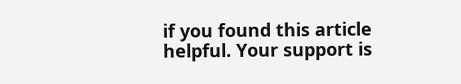if you found this article helpful. Your support is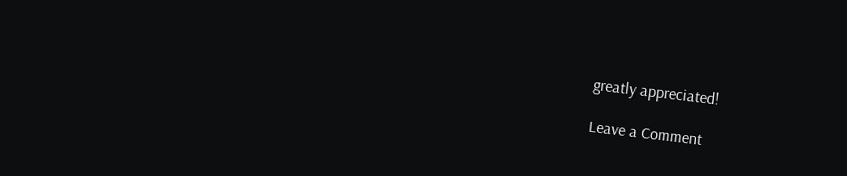greatly appreciated!

Leave a Comment